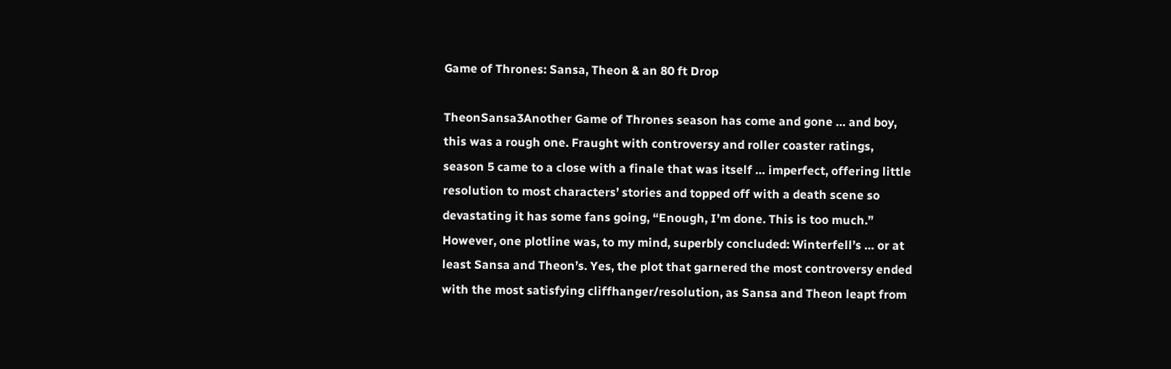Game of Thrones: Sansa, Theon & an 80 ft Drop

TheonSansa3Another Game of Thrones season has come and gone … and boy, this was a rough one. Fraught with controversy and roller coaster ratings, season 5 came to a close with a finale that was itself … imperfect, offering little resolution to most characters’ stories and topped off with a death scene so devastating it has some fans going, “Enough, I’m done. This is too much.” However, one plotline was, to my mind, superbly concluded: Winterfell’s … or at least Sansa and Theon’s. Yes, the plot that garnered the most controversy ended with the most satisfying cliffhanger/resolution, as Sansa and Theon leapt from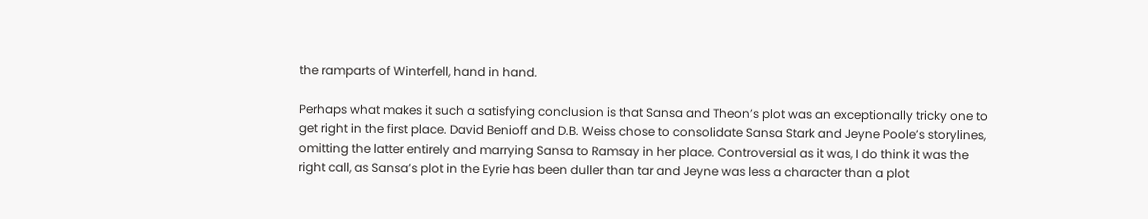the ramparts of Winterfell, hand in hand.

Perhaps what makes it such a satisfying conclusion is that Sansa and Theon’s plot was an exceptionally tricky one to get right in the first place. David Benioff and D.B. Weiss chose to consolidate Sansa Stark and Jeyne Poole’s storylines, omitting the latter entirely and marrying Sansa to Ramsay in her place. Controversial as it was, I do think it was the right call, as Sansa’s plot in the Eyrie has been duller than tar and Jeyne was less a character than a plot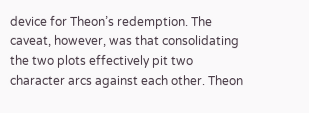device for Theon’s redemption. The caveat, however, was that consolidating the two plots effectively pit two character arcs against each other. Theon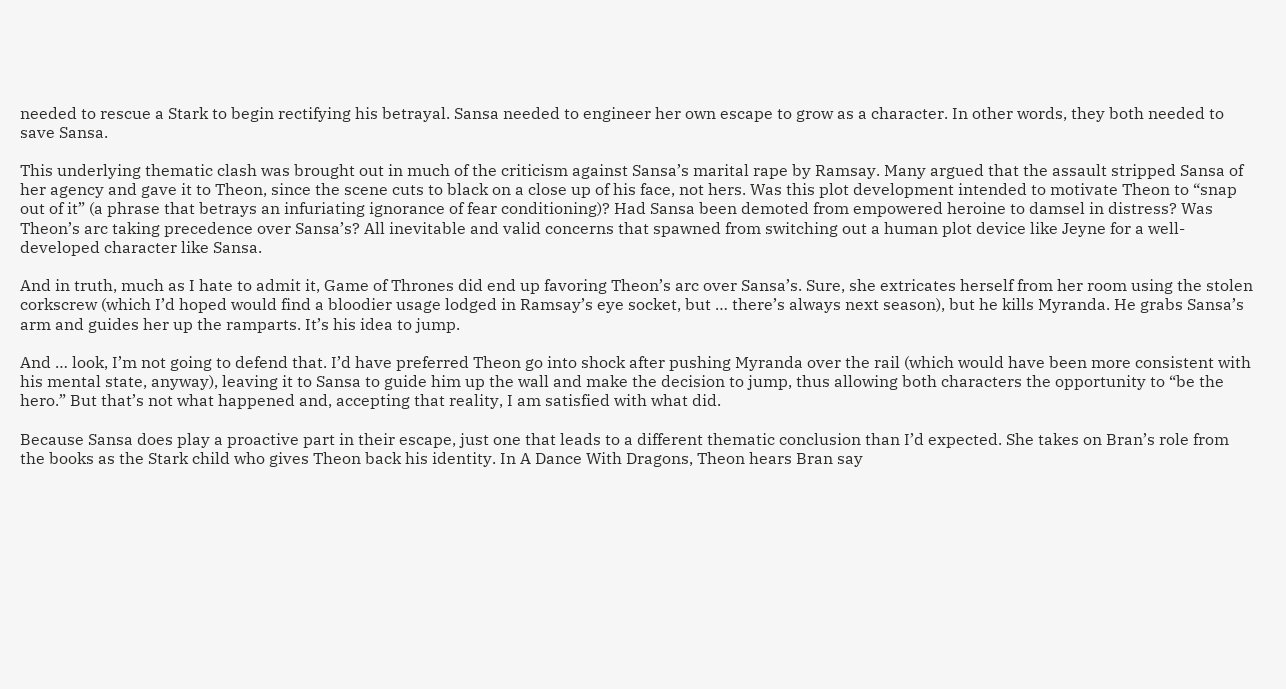needed to rescue a Stark to begin rectifying his betrayal. Sansa needed to engineer her own escape to grow as a character. In other words, they both needed to save Sansa.

This underlying thematic clash was brought out in much of the criticism against Sansa’s marital rape by Ramsay. Many argued that the assault stripped Sansa of her agency and gave it to Theon, since the scene cuts to black on a close up of his face, not hers. Was this plot development intended to motivate Theon to “snap out of it” (a phrase that betrays an infuriating ignorance of fear conditioning)? Had Sansa been demoted from empowered heroine to damsel in distress? Was Theon’s arc taking precedence over Sansa’s? All inevitable and valid concerns that spawned from switching out a human plot device like Jeyne for a well-developed character like Sansa.

And in truth, much as I hate to admit it, Game of Thrones did end up favoring Theon’s arc over Sansa’s. Sure, she extricates herself from her room using the stolen corkscrew (which I’d hoped would find a bloodier usage lodged in Ramsay’s eye socket, but … there’s always next season), but he kills Myranda. He grabs Sansa’s arm and guides her up the ramparts. It’s his idea to jump.

And … look, I’m not going to defend that. I’d have preferred Theon go into shock after pushing Myranda over the rail (which would have been more consistent with his mental state, anyway), leaving it to Sansa to guide him up the wall and make the decision to jump, thus allowing both characters the opportunity to “be the hero.” But that’s not what happened and, accepting that reality, I am satisfied with what did.

Because Sansa does play a proactive part in their escape, just one that leads to a different thematic conclusion than I’d expected. She takes on Bran’s role from the books as the Stark child who gives Theon back his identity. In A Dance With Dragons, Theon hears Bran say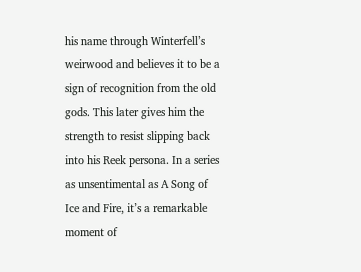his name through Winterfell’s weirwood and believes it to be a sign of recognition from the old gods. This later gives him the strength to resist slipping back into his Reek persona. In a series as unsentimental as A Song of Ice and Fire, it’s a remarkable moment of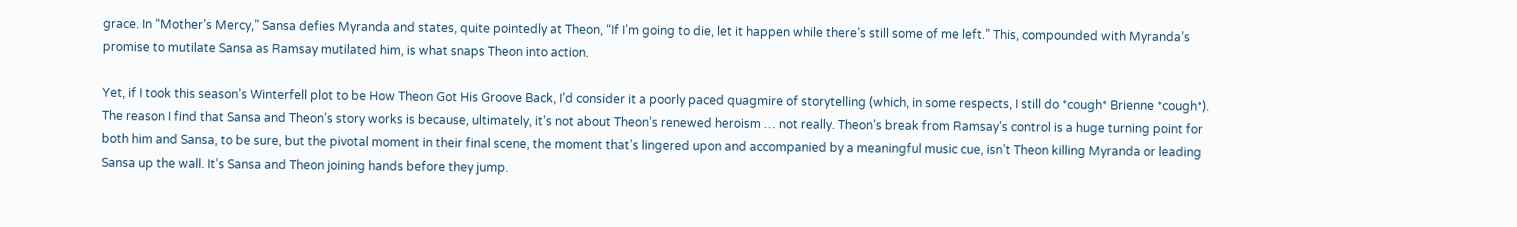grace. In “Mother’s Mercy,” Sansa defies Myranda and states, quite pointedly at Theon, “If I’m going to die, let it happen while there’s still some of me left.” This, compounded with Myranda’s promise to mutilate Sansa as Ramsay mutilated him, is what snaps Theon into action.

Yet, if I took this season’s Winterfell plot to be How Theon Got His Groove Back, I’d consider it a poorly paced quagmire of storytelling (which, in some respects, I still do *cough* Brienne *cough*). The reason I find that Sansa and Theon’s story works is because, ultimately, it’s not about Theon’s renewed heroism … not really. Theon’s break from Ramsay’s control is a huge turning point for both him and Sansa, to be sure, but the pivotal moment in their final scene, the moment that’s lingered upon and accompanied by a meaningful music cue, isn’t Theon killing Myranda or leading Sansa up the wall. It’s Sansa and Theon joining hands before they jump.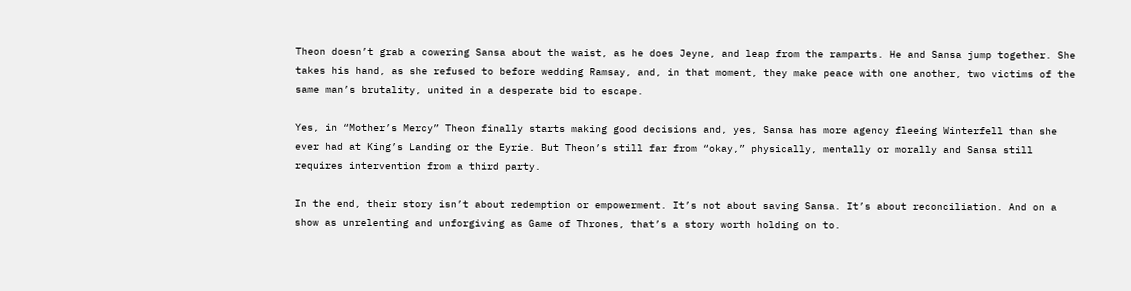Theon doesn’t grab a cowering Sansa about the waist, as he does Jeyne, and leap from the ramparts. He and Sansa jump together. She takes his hand, as she refused to before wedding Ramsay, and, in that moment, they make peace with one another, two victims of the same man’s brutality, united in a desperate bid to escape.

Yes, in “Mother’s Mercy” Theon finally starts making good decisions and, yes, Sansa has more agency fleeing Winterfell than she ever had at King’s Landing or the Eyrie. But Theon’s still far from “okay,” physically, mentally or morally and Sansa still requires intervention from a third party.

In the end, their story isn’t about redemption or empowerment. It’s not about saving Sansa. It’s about reconciliation. And on a show as unrelenting and unforgiving as Game of Thrones, that’s a story worth holding on to.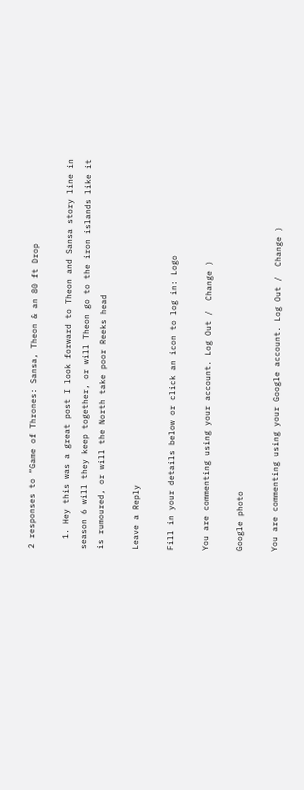2 responses to “Game of Thrones: Sansa, Theon & an 80 ft Drop

  1. Hey this was a great post I look forward to Theon and Sansa story line in season 6 will they keep together, or will Theon go to the iron islands like it is rumoured, or will the North take poor Reeks head

Leave a Reply

Fill in your details below or click an icon to log in: Logo

You are commenting using your account. Log Out /  Change )

Google photo

You are commenting using your Google account. Log Out /  Change )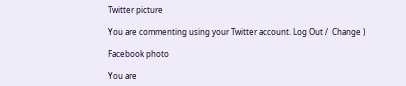Twitter picture

You are commenting using your Twitter account. Log Out /  Change )

Facebook photo

You are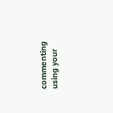commenting using your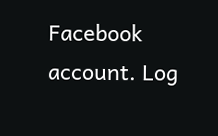Facebook account. Log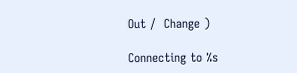Out /  Change )

Connecting to %s